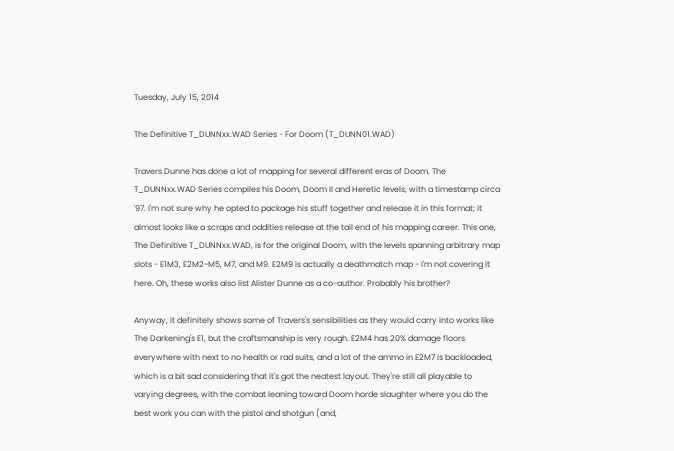Tuesday, July 15, 2014

The Definitive T_DUNNxx.WAD Series - For Doom (T_DUNN01.WAD)

Travers Dunne has done a lot of mapping for several different eras of Doom. The T_DUNNxx.WAD Series compiles his Doom, Doom II and Heretic levels, with a timestamp circa '97. I'm not sure why he opted to package his stuff together and release it in this format; it almost looks like a scraps and oddities release at the tail end of his mapping career. This one, The Definitive T_DUNNxx.WAD, is for the original Doom, with the levels spanning arbitrary map slots - E1M3, E2M2-M5, M7, and M9. E2M9 is actually a deathmatch map - I'm not covering it here. Oh, these works also list Alister Dunne as a co-author. Probably his brother?

Anyway, it definitely shows some of Travers's sensibilities as they would carry into works like The Darkening's E1, but the craftsmanship is very rough. E2M4 has 20% damage floors everywhere with next to no health or rad suits, and a lot of the ammo in E2M7 is backloaded, which is a bit sad considering that it's got the neatest layout. They're still all playable to varying degrees, with the combat leaning toward Doom horde slaughter where you do the best work you can with the pistol and shotgun (and,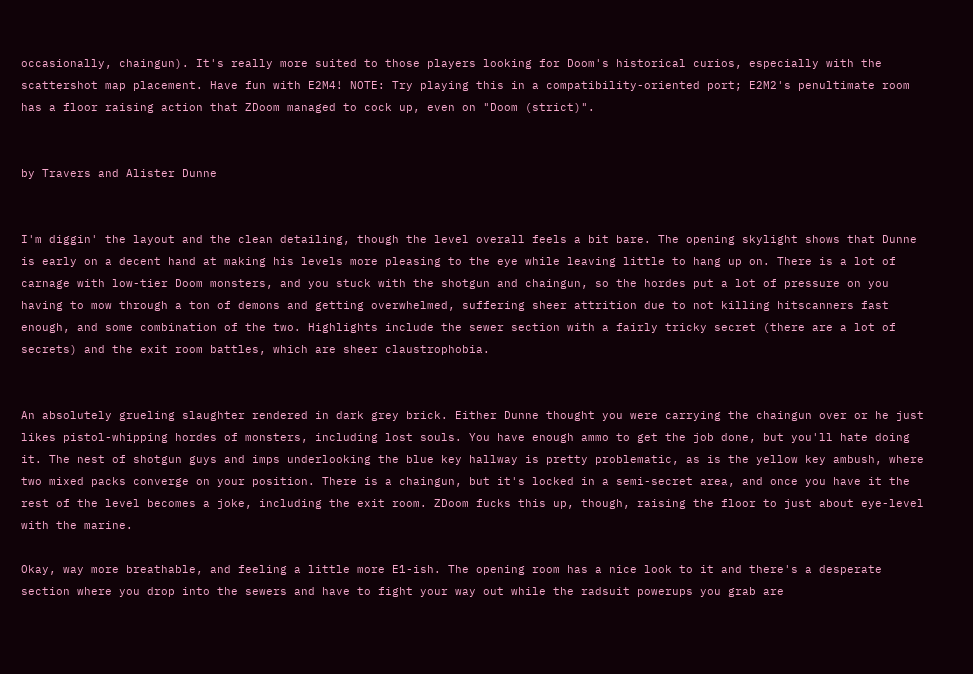occasionally, chaingun). It's really more suited to those players looking for Doom's historical curios, especially with the scattershot map placement. Have fun with E2M4! NOTE: Try playing this in a compatibility-oriented port; E2M2's penultimate room has a floor raising action that ZDoom managed to cock up, even on "Doom (strict)".


by Travers and Alister Dunne


I'm diggin' the layout and the clean detailing, though the level overall feels a bit bare. The opening skylight shows that Dunne is early on a decent hand at making his levels more pleasing to the eye while leaving little to hang up on. There is a lot of carnage with low-tier Doom monsters, and you stuck with the shotgun and chaingun, so the hordes put a lot of pressure on you having to mow through a ton of demons and getting overwhelmed, suffering sheer attrition due to not killing hitscanners fast enough, and some combination of the two. Highlights include the sewer section with a fairly tricky secret (there are a lot of secrets) and the exit room battles, which are sheer claustrophobia.


An absolutely grueling slaughter rendered in dark grey brick. Either Dunne thought you were carrying the chaingun over or he just likes pistol-whipping hordes of monsters, including lost souls. You have enough ammo to get the job done, but you'll hate doing it. The nest of shotgun guys and imps underlooking the blue key hallway is pretty problematic, as is the yellow key ambush, where two mixed packs converge on your position. There is a chaingun, but it's locked in a semi-secret area, and once you have it the rest of the level becomes a joke, including the exit room. ZDoom fucks this up, though, raising the floor to just about eye-level with the marine.

Okay, way more breathable, and feeling a little more E1-ish. The opening room has a nice look to it and there's a desperate section where you drop into the sewers and have to fight your way out while the radsuit powerups you grab are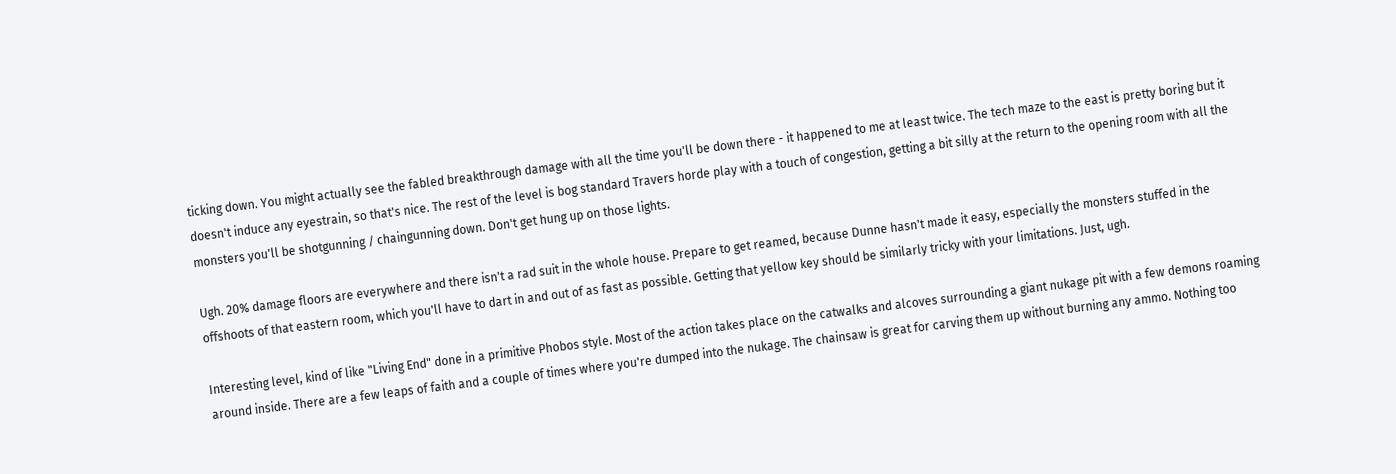ticking down. You might actually see the fabled breakthrough damage with all the time you'll be down there - it happened to me at least twice. The tech maze to the east is pretty boring but it doesn't induce any eyestrain, so that's nice. The rest of the level is bog standard Travers horde play with a touch of congestion, getting a bit silly at the return to the opening room with all the monsters you'll be shotgunning / chaingunning down. Don't get hung up on those lights.

Ugh. 20% damage floors are everywhere and there isn't a rad suit in the whole house. Prepare to get reamed, because Dunne hasn't made it easy, especially the monsters stuffed in the offshoots of that eastern room, which you'll have to dart in and out of as fast as possible. Getting that yellow key should be similarly tricky with your limitations. Just, ugh.

Interesting level, kind of like "Living End" done in a primitive Phobos style. Most of the action takes place on the catwalks and alcoves surrounding a giant nukage pit with a few demons roaming around inside. There are a few leaps of faith and a couple of times where you're dumped into the nukage. The chainsaw is great for carving them up without burning any ammo. Nothing too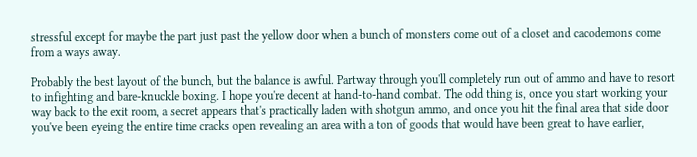stressful except for maybe the part just past the yellow door when a bunch of monsters come out of a closet and cacodemons come from a ways away.

Probably the best layout of the bunch, but the balance is awful. Partway through you'll completely run out of ammo and have to resort to infighting and bare-knuckle boxing. I hope you're decent at hand-to-hand combat. The odd thing is, once you start working your way back to the exit room, a secret appears that's practically laden with shotgun ammo, and once you hit the final area that side door you've been eyeing the entire time cracks open revealing an area with a ton of goods that would have been great to have earlier,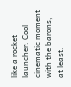like a rocket launcher. Cool cinematic moment with the barons, at least.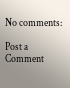No comments:

Post a Comment